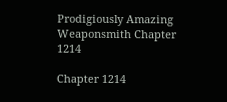Prodigiously Amazing Weaponsmith Chapter 1214

Chapter 1214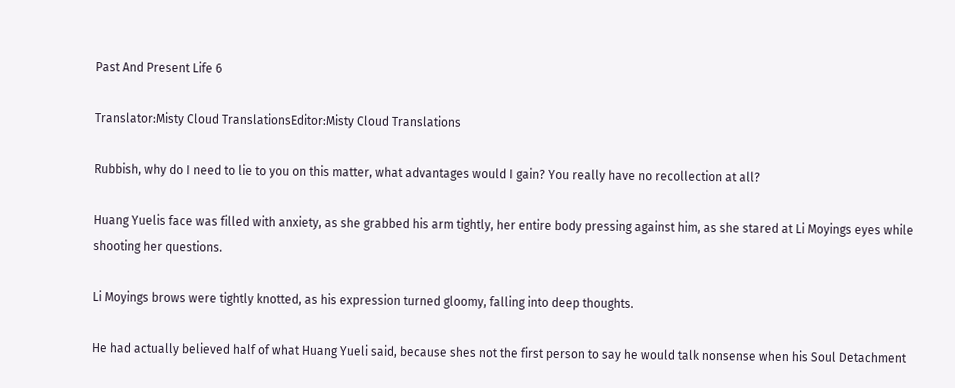Past And Present Life 6

Translator:Misty Cloud TranslationsEditor:Misty Cloud Translations

Rubbish, why do I need to lie to you on this matter, what advantages would I gain? You really have no recollection at all?

Huang Yuelis face was filled with anxiety, as she grabbed his arm tightly, her entire body pressing against him, as she stared at Li Moyings eyes while shooting her questions.

Li Moyings brows were tightly knotted, as his expression turned gloomy, falling into deep thoughts.

He had actually believed half of what Huang Yueli said, because shes not the first person to say he would talk nonsense when his Soul Detachment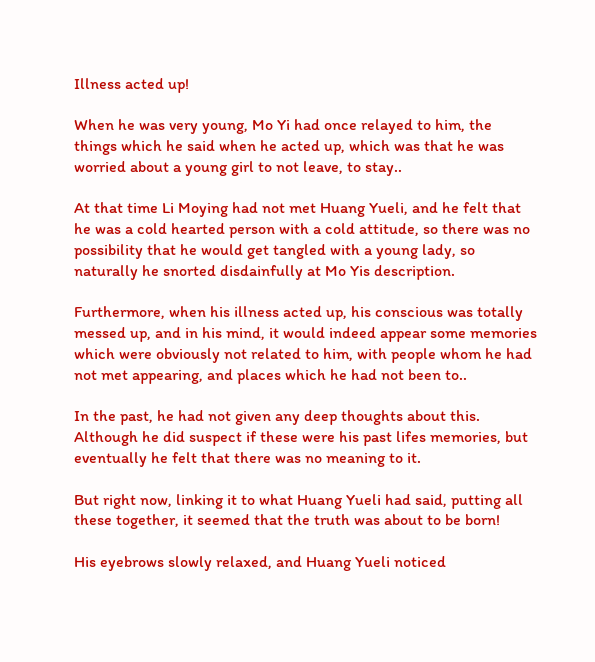Illness acted up!

When he was very young, Mo Yi had once relayed to him, the things which he said when he acted up, which was that he was worried about a young girl to not leave, to stay..

At that time Li Moying had not met Huang Yueli, and he felt that he was a cold hearted person with a cold attitude, so there was no possibility that he would get tangled with a young lady, so naturally he snorted disdainfully at Mo Yis description.

Furthermore, when his illness acted up, his conscious was totally messed up, and in his mind, it would indeed appear some memories which were obviously not related to him, with people whom he had not met appearing, and places which he had not been to..

In the past, he had not given any deep thoughts about this. Although he did suspect if these were his past lifes memories, but eventually he felt that there was no meaning to it.

But right now, linking it to what Huang Yueli had said, putting all these together, it seemed that the truth was about to be born!

His eyebrows slowly relaxed, and Huang Yueli noticed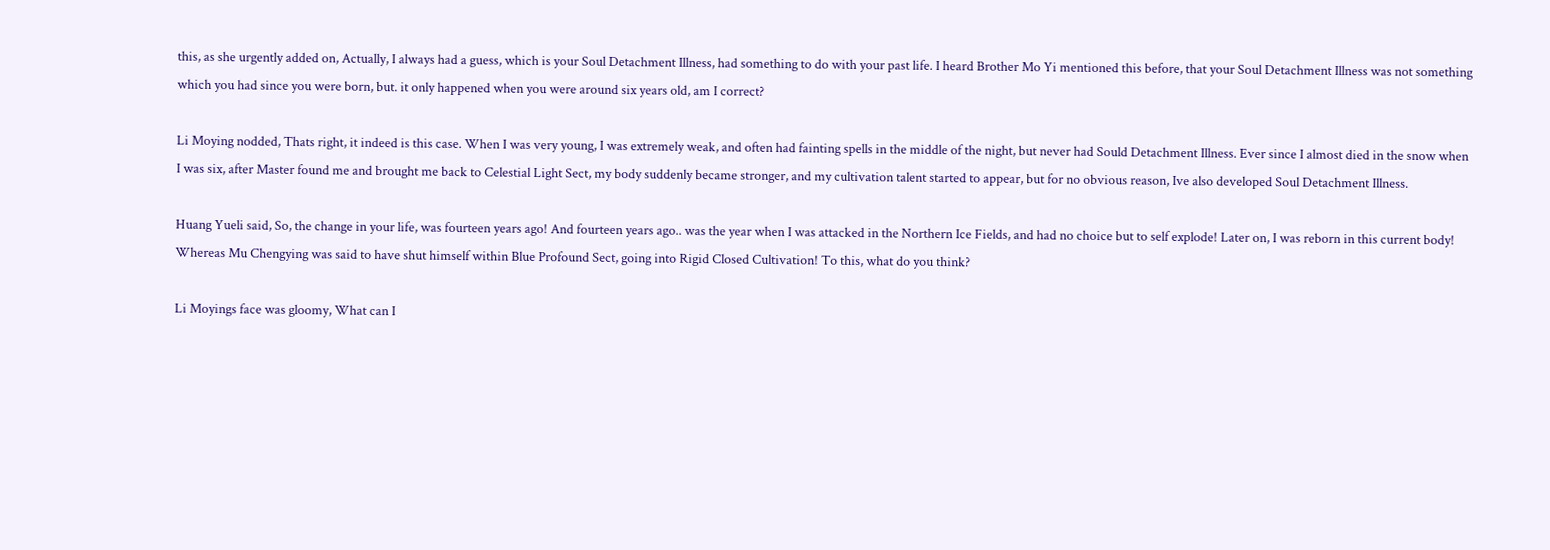this, as she urgently added on, Actually, I always had a guess, which is your Soul Detachment Illness, had something to do with your past life. I heard Brother Mo Yi mentioned this before, that your Soul Detachment Illness was not something which you had since you were born, but. it only happened when you were around six years old, am I correct?

Li Moying nodded, Thats right, it indeed is this case. When I was very young, I was extremely weak, and often had fainting spells in the middle of the night, but never had Sould Detachment Illness. Ever since I almost died in the snow when I was six, after Master found me and brought me back to Celestial Light Sect, my body suddenly became stronger, and my cultivation talent started to appear, but for no obvious reason, Ive also developed Soul Detachment Illness.

Huang Yueli said, So, the change in your life, was fourteen years ago! And fourteen years ago.. was the year when I was attacked in the Northern Ice Fields, and had no choice but to self explode! Later on, I was reborn in this current body! Whereas Mu Chengying was said to have shut himself within Blue Profound Sect, going into Rigid Closed Cultivation! To this, what do you think?

Li Moyings face was gloomy, What can I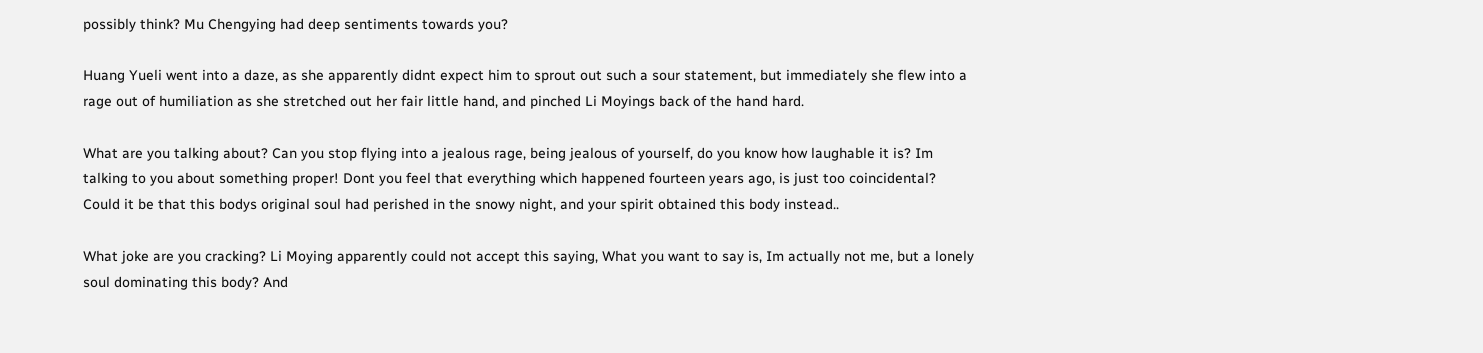possibly think? Mu Chengying had deep sentiments towards you?

Huang Yueli went into a daze, as she apparently didnt expect him to sprout out such a sour statement, but immediately she flew into a rage out of humiliation as she stretched out her fair little hand, and pinched Li Moyings back of the hand hard.

What are you talking about? Can you stop flying into a jealous rage, being jealous of yourself, do you know how laughable it is? Im talking to you about something proper! Dont you feel that everything which happened fourteen years ago, is just too coincidental? Could it be that this bodys original soul had perished in the snowy night, and your spirit obtained this body instead..

What joke are you cracking? Li Moying apparently could not accept this saying, What you want to say is, Im actually not me, but a lonely soul dominating this body? And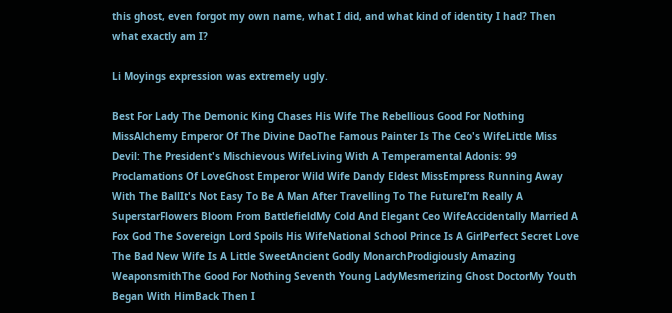this ghost, even forgot my own name, what I did, and what kind of identity I had? Then what exactly am I?

Li Moyings expression was extremely ugly.

Best For Lady The Demonic King Chases His Wife The Rebellious Good For Nothing MissAlchemy Emperor Of The Divine DaoThe Famous Painter Is The Ceo's WifeLittle Miss Devil: The President's Mischievous WifeLiving With A Temperamental Adonis: 99 Proclamations Of LoveGhost Emperor Wild Wife Dandy Eldest MissEmpress Running Away With The BallIt's Not Easy To Be A Man After Travelling To The FutureI’m Really A SuperstarFlowers Bloom From BattlefieldMy Cold And Elegant Ceo WifeAccidentally Married A Fox God The Sovereign Lord Spoils His WifeNational School Prince Is A GirlPerfect Secret Love The Bad New Wife Is A Little SweetAncient Godly MonarchProdigiously Amazing WeaponsmithThe Good For Nothing Seventh Young LadyMesmerizing Ghost DoctorMy Youth Began With HimBack Then I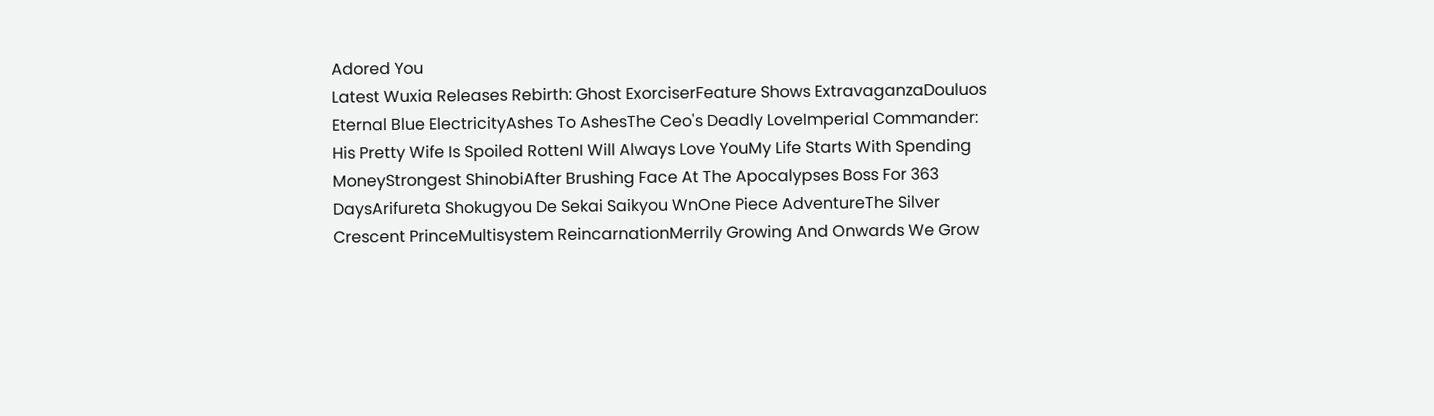Adored You
Latest Wuxia Releases Rebirth: Ghost ExorciserFeature Shows ExtravaganzaDouluos Eternal Blue ElectricityAshes To AshesThe Ceo's Deadly LoveImperial Commander: His Pretty Wife Is Spoiled RottenI Will Always Love YouMy Life Starts With Spending MoneyStrongest ShinobiAfter Brushing Face At The Apocalypses Boss For 363 DaysArifureta Shokugyou De Sekai Saikyou WnOne Piece AdventureThe Silver Crescent PrinceMultisystem ReincarnationMerrily Growing And Onwards We Grow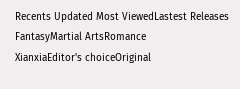Recents Updated Most ViewedLastest Releases
FantasyMartial ArtsRomance
XianxiaEditor's choiceOriginal